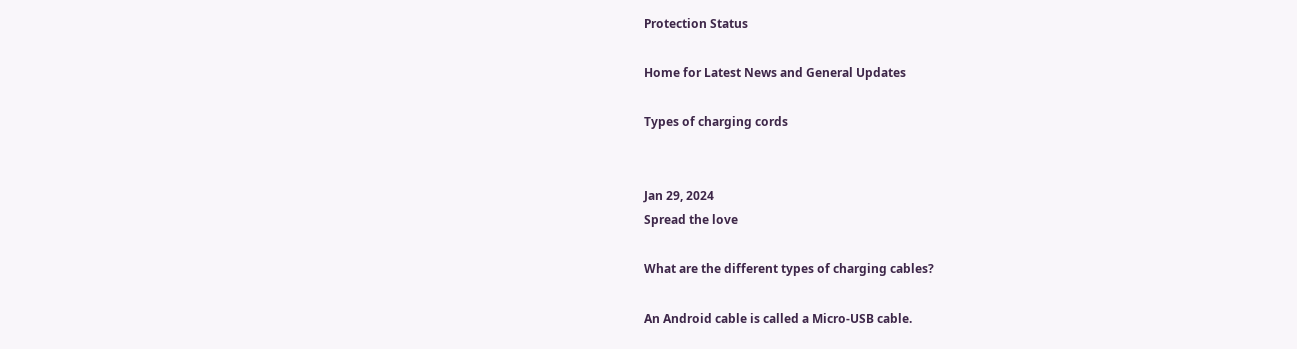Protection Status

Home for Latest News and General Updates

Types of charging cords


Jan 29, 2024
Spread the love

What are the different types of charging cables?

An Android cable is called a Micro-USB cable.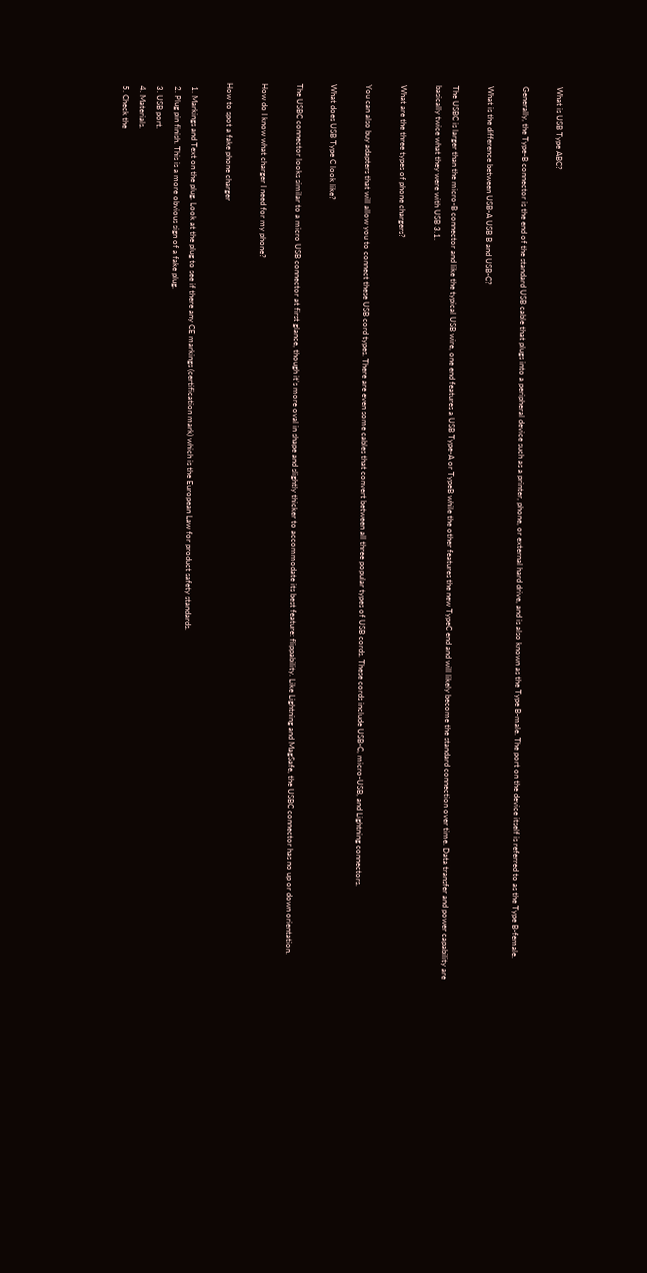What is USB Type ABC?

Generally, the Type-B connector is the end of the standard USB cable that plugs into a peripheral device such as a printer, phone, or external hard drive, and is also known as the Type B-male. The port on the device itself is referred to as the Type B-female.

What is the difference between USB-A USB B and USB-C?

The USBC is larger than the micro-B connector and like the typical USB wire, one end features a USB Type-A or TypeB while the other features the new TypeC end and will likely become the standard connection over time. Data transfer and power capability are basically twice what they were with USB 3.1.

What are the three types of phone chargers?

You can also buy adapters that will allow you to connect these USB cord types. There are even some cables that convert between all three popular types of USB cords. These cords include USB-C, micro-USB, and Lightning connectors.

What does USB Type C look like?

The USBC connector looks similar to a micro USB connector at first glance, though it’s more oval in shape and slightly thicker to accommodate its best feature: flippability. Like Lightning and MagSafe, the USBC connector has no up or down orientation.

How do I know what charger I need for my phone?

How to spot a fake phone charger

  1. Markings and Text on the plug. Look at the plug to see if there any CE markings (certification mark) which is the European Law for product safety standards.
  2. Plug pin finish. This is a more obvious sign of a fake plug.
  3. USB port.
  4. Materials.
  5. Check the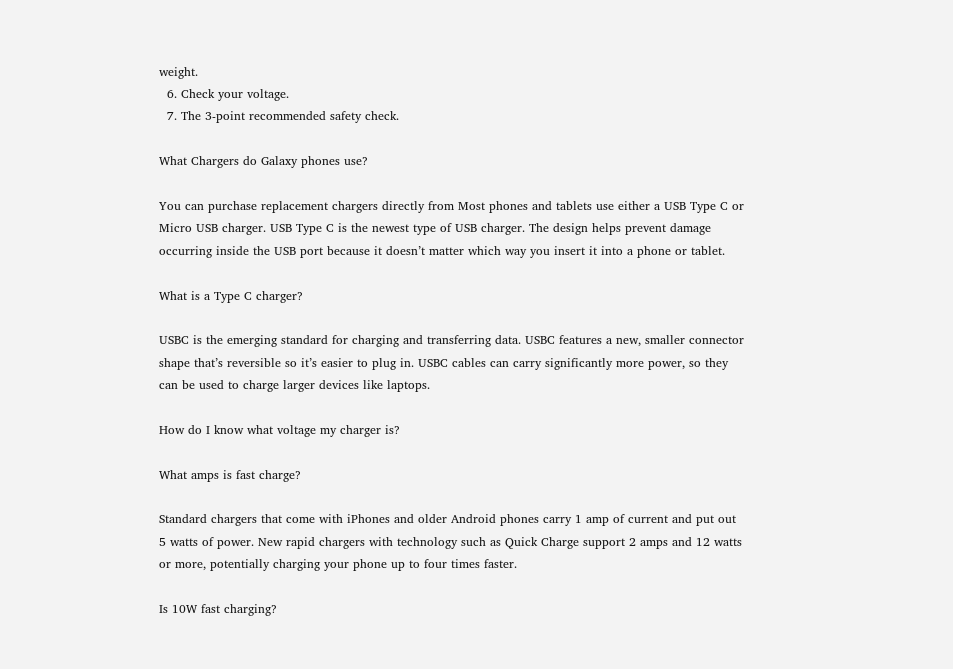weight.
  6. Check your voltage.
  7. The 3-point recommended safety check.

What Chargers do Galaxy phones use?

You can purchase replacement chargers directly from Most phones and tablets use either a USB Type C or Micro USB charger. USB Type C is the newest type of USB charger. The design helps prevent damage occurring inside the USB port because it doesn’t matter which way you insert it into a phone or tablet.

What is a Type C charger?

USBC is the emerging standard for charging and transferring data. USBC features a new, smaller connector shape that’s reversible so it’s easier to plug in. USBC cables can carry significantly more power, so they can be used to charge larger devices like laptops.

How do I know what voltage my charger is?

What amps is fast charge?

Standard chargers that come with iPhones and older Android phones carry 1 amp of current and put out 5 watts of power. New rapid chargers with technology such as Quick Charge support 2 amps and 12 watts or more, potentially charging your phone up to four times faster.

Is 10W fast charging?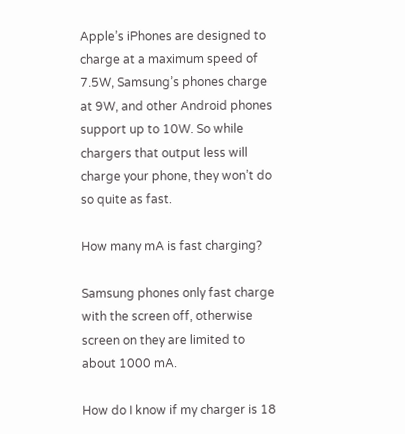Apple’s iPhones are designed to charge at a maximum speed of 7.5W, Samsung’s phones charge at 9W, and other Android phones support up to 10W. So while chargers that output less will charge your phone, they won’t do so quite as fast.

How many mA is fast charging?

Samsung phones only fast charge with the screen off, otherwise screen on they are limited to about 1000 mA.

How do I know if my charger is 18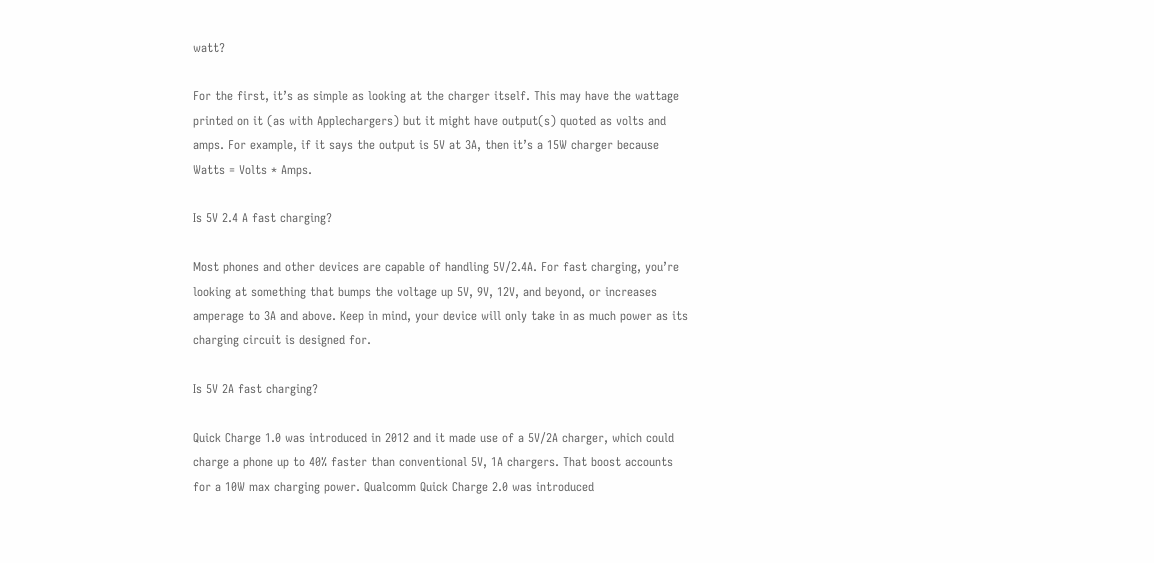watt?

For the first, it’s as simple as looking at the charger itself. This may have the wattage printed on it (as with Applechargers) but it might have output(s) quoted as volts and amps. For example, if it says the output is 5V at 3A, then it’s a 15W charger because Watts = Volts * Amps.

Is 5V 2.4 A fast charging?

Most phones and other devices are capable of handling 5V/2.4A. For fast charging, you’re looking at something that bumps the voltage up 5V, 9V, 12V, and beyond, or increases amperage to 3A and above. Keep in mind, your device will only take in as much power as its charging circuit is designed for.

Is 5V 2A fast charging?

Quick Charge 1.0 was introduced in 2012 and it made use of a 5V/2A charger, which could charge a phone up to 40% faster than conventional 5V, 1A chargers. That boost accounts for a 10W max charging power. Qualcomm Quick Charge 2.0 was introduced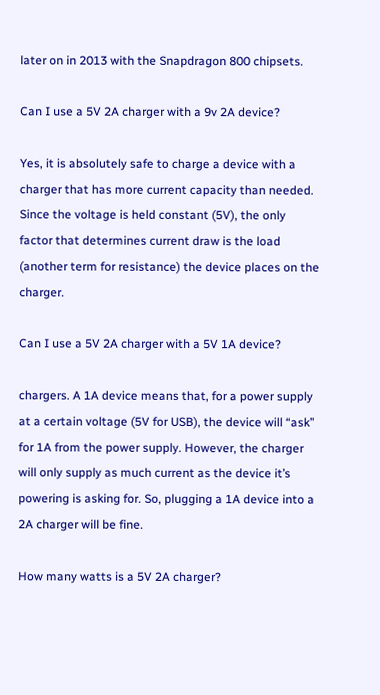later on in 2013 with the Snapdragon 800 chipsets.

Can I use a 5V 2A charger with a 9v 2A device?

Yes, it is absolutely safe to charge a device with a charger that has more current capacity than needed. Since the voltage is held constant (5V), the only factor that determines current draw is the load (another term for resistance) the device places on the charger.

Can I use a 5V 2A charger with a 5V 1A device?

chargers. A 1A device means that, for a power supply at a certain voltage (5V for USB), the device will “ask” for 1A from the power supply. However, the charger will only supply as much current as the device it’s powering is asking for. So, plugging a 1A device into a 2A charger will be fine.

How many watts is a 5V 2A charger?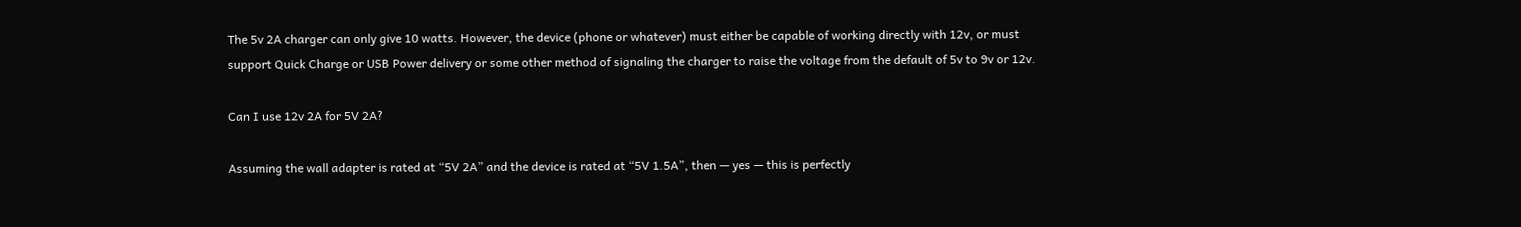The 5v 2A charger can only give 10 watts. However, the device (phone or whatever) must either be capable of working directly with 12v, or must support Quick Charge or USB Power delivery or some other method of signaling the charger to raise the voltage from the default of 5v to 9v or 12v.

Can I use 12v 2A for 5V 2A?

Assuming the wall adapter is rated at “5V 2A” and the device is rated at “5V 1.5A”, then — yes — this is perfectly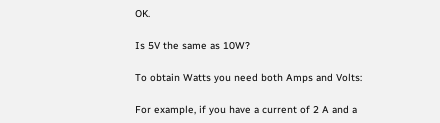OK.

Is 5V the same as 10W?

To obtain Watts you need both Amps and Volts:

For example, if you have a current of 2 A and a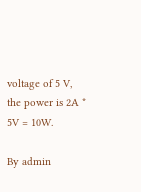voltage of 5 V, the power is 2A * 5V = 10W.

By admin